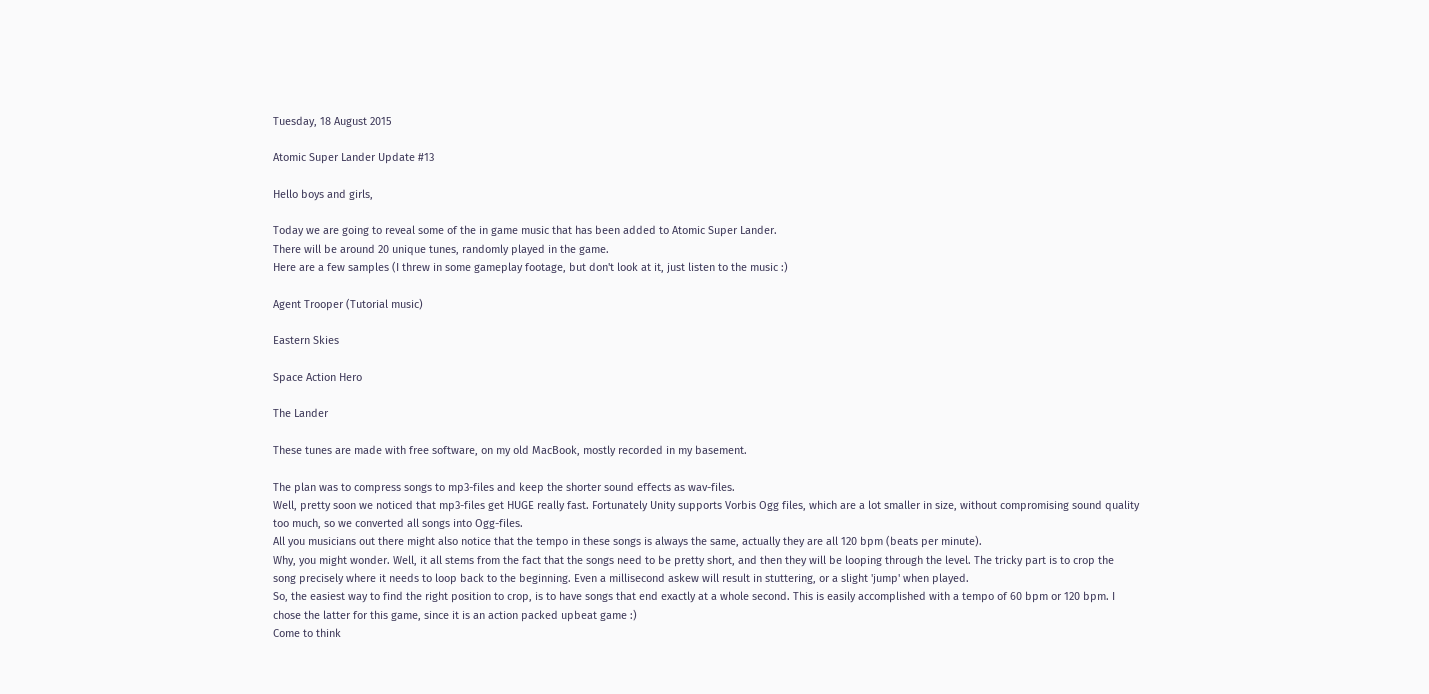Tuesday, 18 August 2015

Atomic Super Lander Update #13

Hello boys and girls,

Today we are going to reveal some of the in game music that has been added to Atomic Super Lander.
There will be around 20 unique tunes, randomly played in the game.
Here are a few samples (I threw in some gameplay footage, but don't look at it, just listen to the music :)

Agent Trooper (Tutorial music)

Eastern Skies

Space Action Hero

The Lander

These tunes are made with free software, on my old MacBook, mostly recorded in my basement.

The plan was to compress songs to mp3-files and keep the shorter sound effects as wav-files.
Well, pretty soon we noticed that mp3-files get HUGE really fast. Fortunately Unity supports Vorbis Ogg files, which are a lot smaller in size, without compromising sound quality too much, so we converted all songs into Ogg-files.
All you musicians out there might also notice that the tempo in these songs is always the same, actually they are all 120 bpm (beats per minute).
Why, you might wonder. Well, it all stems from the fact that the songs need to be pretty short, and then they will be looping through the level. The tricky part is to crop the song precisely where it needs to loop back to the beginning. Even a millisecond askew will result in stuttering, or a slight 'jump' when played.
So, the easiest way to find the right position to crop, is to have songs that end exactly at a whole second. This is easily accomplished with a tempo of 60 bpm or 120 bpm. I chose the latter for this game, since it is an action packed upbeat game :)
Come to think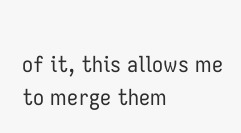of it, this allows me to merge them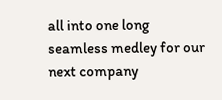all into one long seamless medley for our next company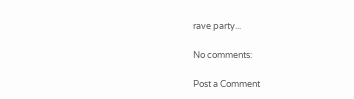rave party...

No comments:

Post a Comment